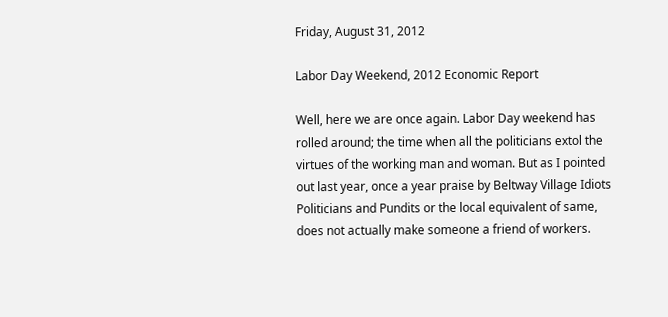Friday, August 31, 2012

Labor Day Weekend, 2012 Economic Report

Well, here we are once again. Labor Day weekend has rolled around; the time when all the politicians extol the virtues of the working man and woman. But as I pointed out last year, once a year praise by Beltway Village Idiots Politicians and Pundits or the local equivalent of same, does not actually make someone a friend of workers.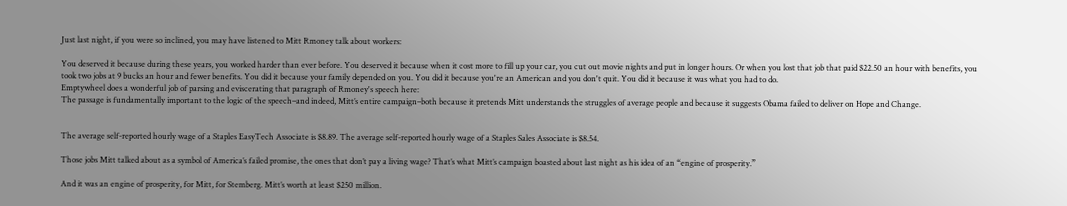Just last night, if you were so inclined, you may have listened to Mitt Rmoney talk about workers:

You deserved it because during these years, you worked harder than ever before. You deserved it because when it cost more to fill up your car, you cut out movie nights and put in longer hours. Or when you lost that job that paid $22.50 an hour with benefits, you took two jobs at 9 bucks an hour and fewer benefits. You did it because your family depended on you. You did it because you're an American and you don't quit. You did it because it was what you had to do.
Emptywheel does a wonderful job of parsing and eviscerating that paragraph of Rmoney's speech here:
The passage is fundamentally important to the logic of the speech–and indeed, Mitt’s entire campaign–both because it pretends Mitt understands the struggles of average people and because it suggests Obama failed to deliver on Hope and Change.


The average self-reported hourly wage of a Staples EasyTech Associate is $8.89. The average self-reported hourly wage of a Staples Sales Associate is $8.54.

Those jobs Mitt talked about as a symbol of America’s failed promise, the ones that don’t pay a living wage? That’s what Mitt’s campaign boasted about last night as his idea of an “engine of prosperity.”

And it was an engine of prosperity, for Mitt, for Stemberg. Mitt’s worth at least $250 million.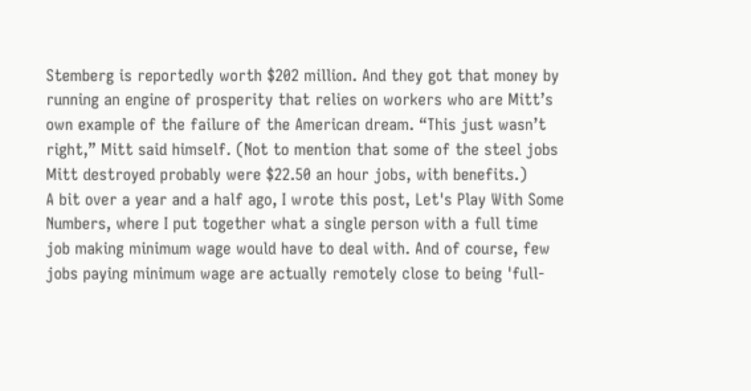Stemberg is reportedly worth $202 million. And they got that money by running an engine of prosperity that relies on workers who are Mitt’s own example of the failure of the American dream. “This just wasn’t right,” Mitt said himself. (Not to mention that some of the steel jobs Mitt destroyed probably were $22.50 an hour jobs, with benefits.)
A bit over a year and a half ago, I wrote this post, Let's Play With Some Numbers, where I put together what a single person with a full time job making minimum wage would have to deal with. And of course, few jobs paying minimum wage are actually remotely close to being 'full-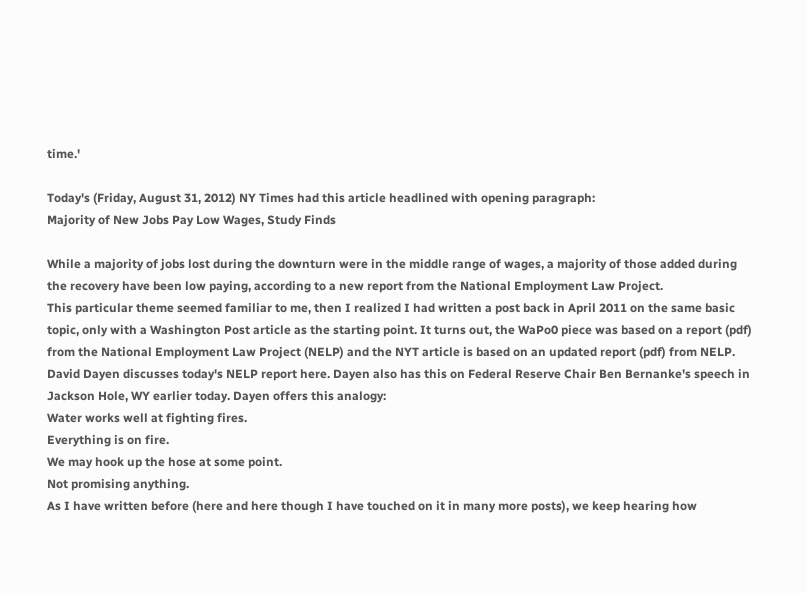time.'

Today's (Friday, August 31, 2012) NY Times had this article headlined with opening paragraph:
Majority of New Jobs Pay Low Wages, Study Finds

While a majority of jobs lost during the downturn were in the middle range of wages, a majority of those added during the recovery have been low paying, according to a new report from the National Employment Law Project.
This particular theme seemed familiar to me, then I realized I had written a post back in April 2011 on the same basic topic, only with a Washington Post article as the starting point. It turns out, the WaPo0 piece was based on a report (pdf) from the National Employment Law Project (NELP) and the NYT article is based on an updated report (pdf) from NELP. David Dayen discusses today's NELP report here. Dayen also has this on Federal Reserve Chair Ben Bernanke's speech in Jackson Hole, WY earlier today. Dayen offers this analogy:
Water works well at fighting fires.
Everything is on fire.
We may hook up the hose at some point.
Not promising anything.
As I have written before (here and here though I have touched on it in many more posts), we keep hearing how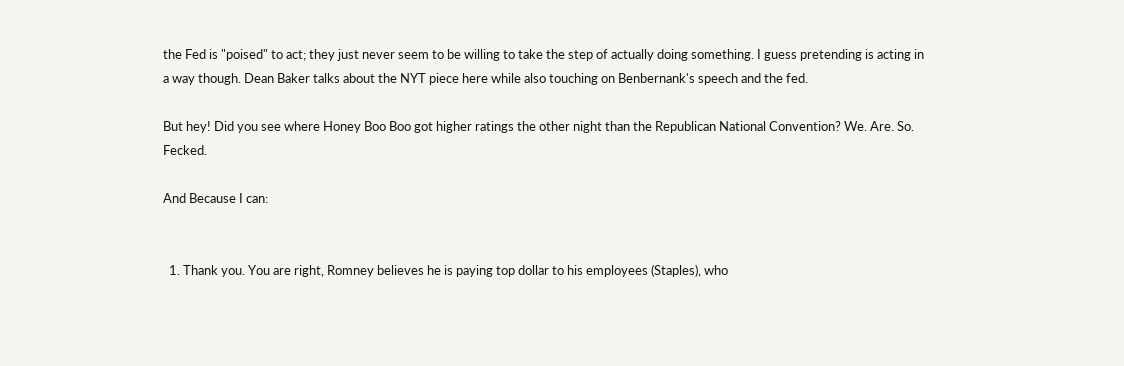the Fed is "poised" to act; they just never seem to be willing to take the step of actually doing something. I guess pretending is acting in a way though. Dean Baker talks about the NYT piece here while also touching on Benbernank's speech and the fed.

But hey! Did you see where Honey Boo Boo got higher ratings the other night than the Republican National Convention? We. Are. So. Fecked.

And Because I can:


  1. Thank you. You are right, Romney believes he is paying top dollar to his employees (Staples), who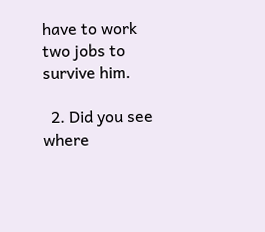have to work two jobs to survive him.

  2. Did you see where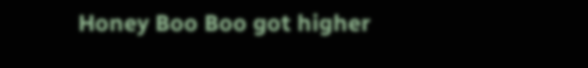Honey Boo Boo got higher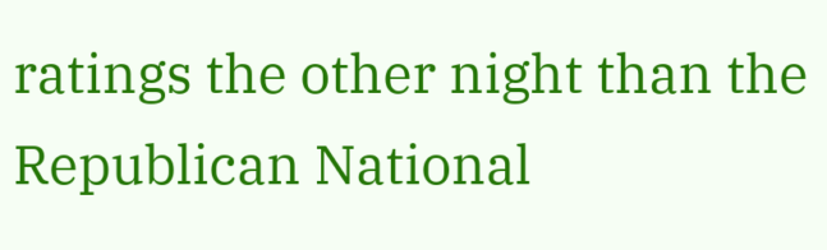ratings the other night than the Republican National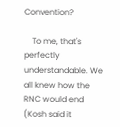Convention?

    To me, that's perfectly understandable. We all knew how the RNC would end (Kosh said it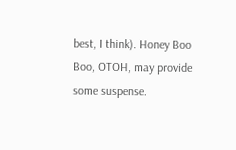best, I think). Honey Boo Boo, OTOH, may provide some suspense.